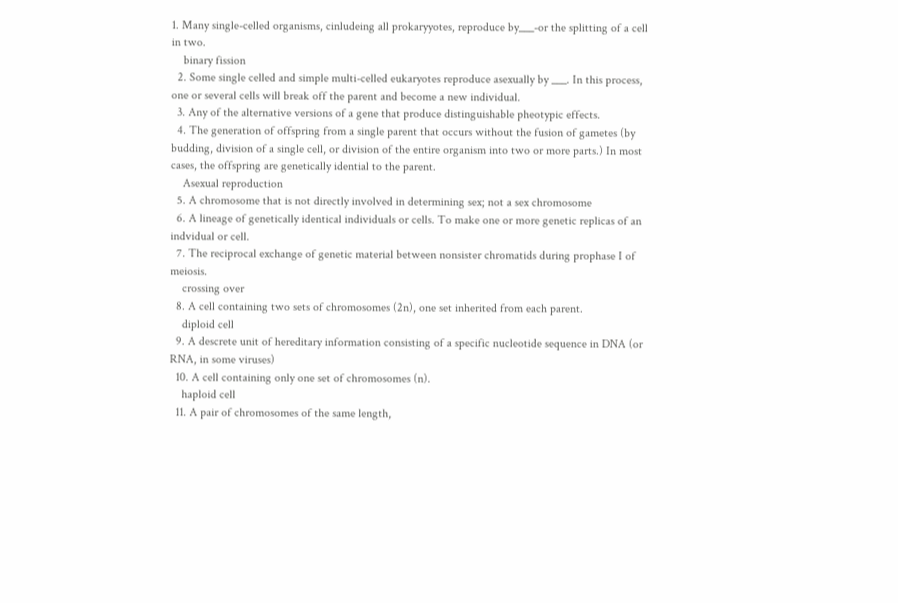1. Many single-celled organisms, cinludeing all prokaryyotes, reproduce by___-or the splitting of a cell in two.
    binary fission
  2. Some single celled and simple multi-celled eukaryotes reproduce asexually by ___. In this process, one or several cells will break off the parent and become a new individual.
  3. Any of the alternative versions of a gene that produce distinguishable pheotypic effects.
  4. The generation of offspring from a single parent that occurs without the fusion of gametes (by budding, division of a single cell, or division of the entire organism into two or more parts.) In most cases, the offspring are genetically idential to the parent.
    Asexual reproduction
  5. A chromosome that is not directly involved in determining sex; not a sex chromosome
  6. A lineage of genetically identical individuals or cells. To make one or more genetic replicas of an indvidual or cell.
  7. The reciprocal exchange of genetic material between nonsister chromatids during prophase I of meiosis.
    crossing over
  8. A cell containing two sets of chromosomes (2n), one set inherited from each parent.
    diploid cell
  9. A descrete unit of hereditary information consisting of a specific nucleotide sequence in DNA (or RNA, in some viruses)
  10. A cell containing only one set of chromosomes (n).
    haploid cell
  11. A pair of chromosomes of the same length,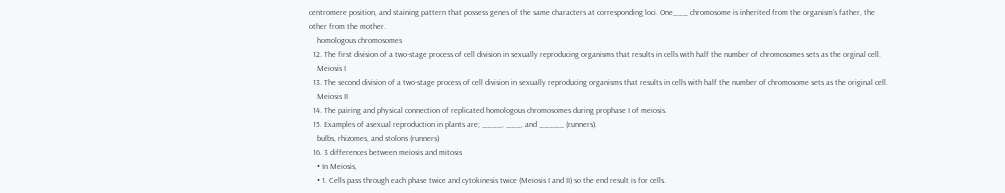centromere position, and staining pattern that possess genes of the same characters at corresponding loci. One___ chromosome is inherited from the organism's father, the other from the mother.
    homologous chromosomes
  12. The first division of a two-stage process of cell division in sexually reproducing organisms that results in cells with half the number of chromosomes sets as the orginal cell.
    Meiosis I
  13. The second division of a two-stage process of cell division in sexually reproducing organisms that results in cells with half the number of chromosome sets as the original cell.
    Meiosis II
  14. The pairing and physical connection of replicated homologous chromosomes during prophase I of meiosis.
  15. Examples of asexual reproduction in plants are; ____, ___, and _____ (runners).
    bulbs, rhizomes, and stolons (runners)
  16. 3 differences between meiosis and mitosis
    • In Meiosis,
    • 1. Cells pass through each phase twice and cytokinesis twice (Meiosis I and II) so the end result is for cells.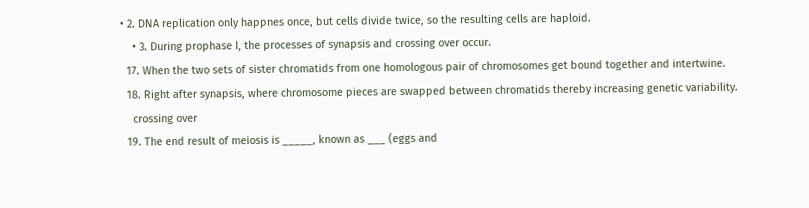• 2. DNA replication only happnes once, but cells divide twice, so the resulting cells are haploid.
    • 3. During prophase I, the processes of synapsis and crossing over occur.
  17. When the two sets of sister chromatids from one homologous pair of chromosomes get bound together and intertwine.
  18. Right after synapsis, where chromosome pieces are swapped between chromatids thereby increasing genetic variability.
    crossing over
  19. The end result of meiosis is _____, known as ___ (eggs and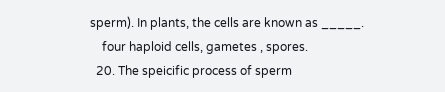sperm). In plants, the cells are known as _____.
    four haploid cells, gametes , spores.
  20. The speicific process of sperm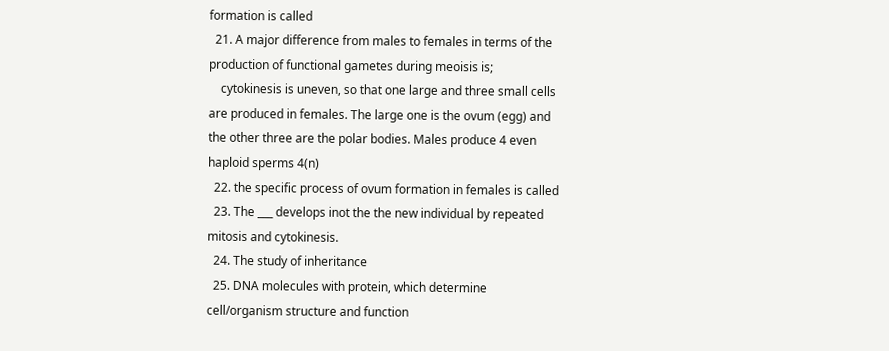formation is called
  21. A major difference from males to females in terms of the production of functional gametes during meoisis is;
    cytokinesis is uneven, so that one large and three small cells are produced in females. The large one is the ovum (egg) and the other three are the polar bodies. Males produce 4 even haploid sperms 4(n)
  22. the specific process of ovum formation in females is called
  23. The ___ develops inot the the new individual by repeated mitosis and cytokinesis.
  24. The study of inheritance
  25. DNA molecules with protein, which determine cell/organism structure and function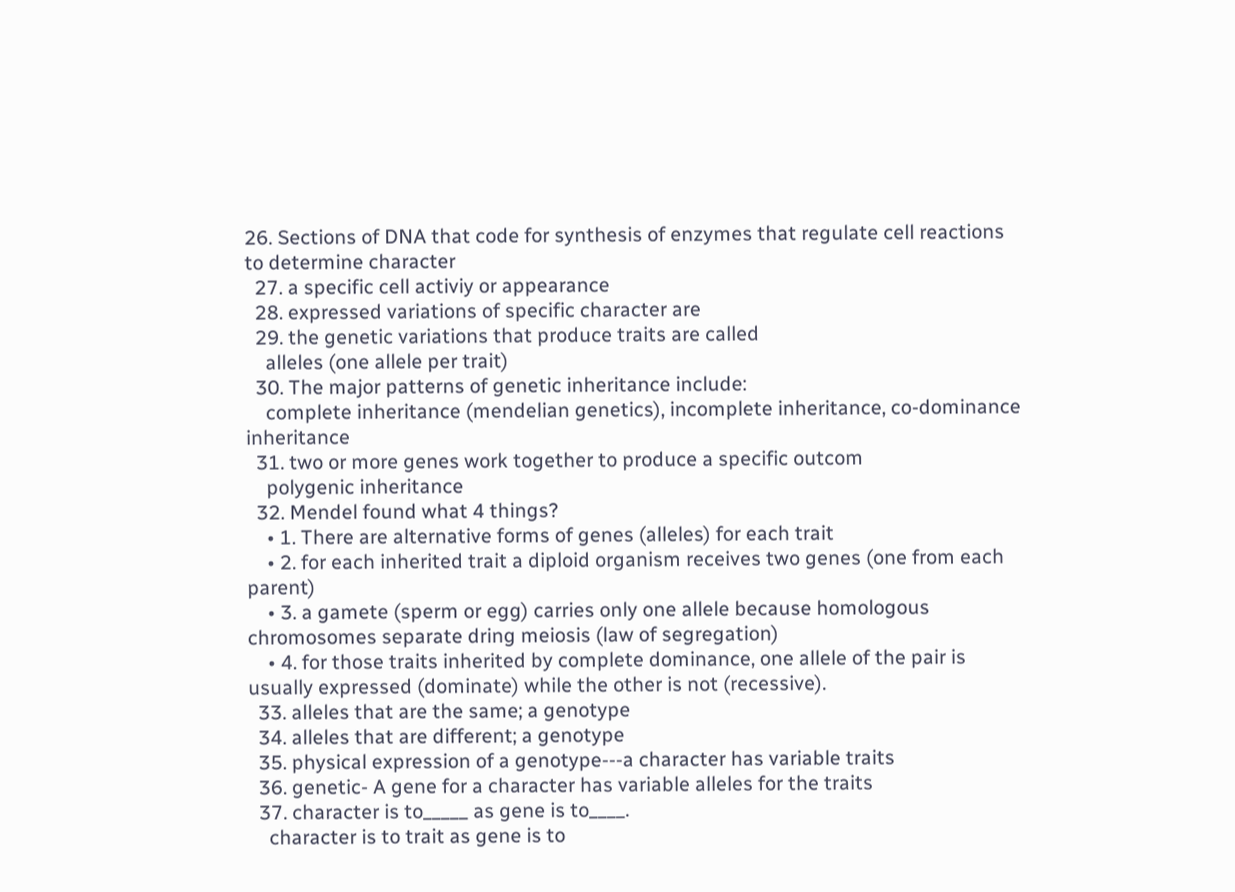26. Sections of DNA that code for synthesis of enzymes that regulate cell reactions to determine character
  27. a specific cell activiy or appearance
  28. expressed variations of specific character are
  29. the genetic variations that produce traits are called
    alleles (one allele per trait)
  30. The major patterns of genetic inheritance include:
    complete inheritance (mendelian genetics), incomplete inheritance, co-dominance inheritance
  31. two or more genes work together to produce a specific outcom
    polygenic inheritance
  32. Mendel found what 4 things?
    • 1. There are alternative forms of genes (alleles) for each trait
    • 2. for each inherited trait a diploid organism receives two genes (one from each parent)
    • 3. a gamete (sperm or egg) carries only one allele because homologous chromosomes separate dring meiosis (law of segregation)
    • 4. for those traits inherited by complete dominance, one allele of the pair is usually expressed (dominate) while the other is not (recessive).
  33. alleles that are the same; a genotype
  34. alleles that are different; a genotype
  35. physical expression of a genotype---a character has variable traits
  36. genetic- A gene for a character has variable alleles for the traits
  37. character is to_____ as gene is to____.
    character is to trait as gene is to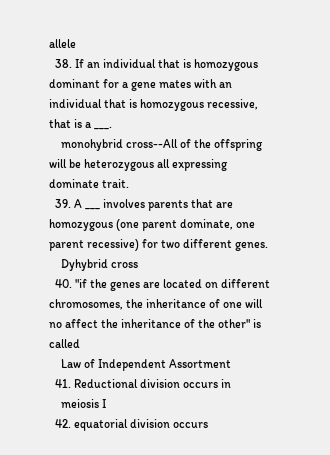allele
  38. If an individual that is homozygous dominant for a gene mates with an individual that is homozygous recessive, that is a ___.
    monohybrid cross--All of the offspring will be heterozygous all expressing dominate trait.
  39. A ___ involves parents that are homozygous (one parent dominate, one parent recessive) for two different genes.
    Dyhybrid cross
  40. "if the genes are located on different chromosomes, the inheritance of one will no affect the inheritance of the other" is called
    Law of Independent Assortment
  41. Reductional division occurs in
    meiosis I
  42. equatorial division occurs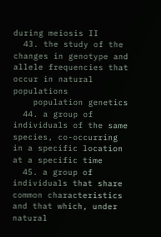during meiosis II
  43. the study of the changes in genotype and allele frequencies that occur in natural populations
    population genetics
  44. a group of individuals of the same species, co-occurring in a specific location at a specific time
  45. a group of individuals that share common characteristics and that which, under natural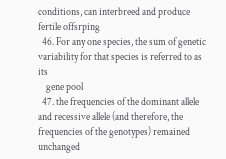conditions, can interbreed and produce fertile offsrping
  46. For any one species, the sum of genetic variability for that species is referred to as its
    gene pool
  47. the frequencies of the dominant allele and recessive allele (and therefore, the frequencies of the genotypes) remained unchanged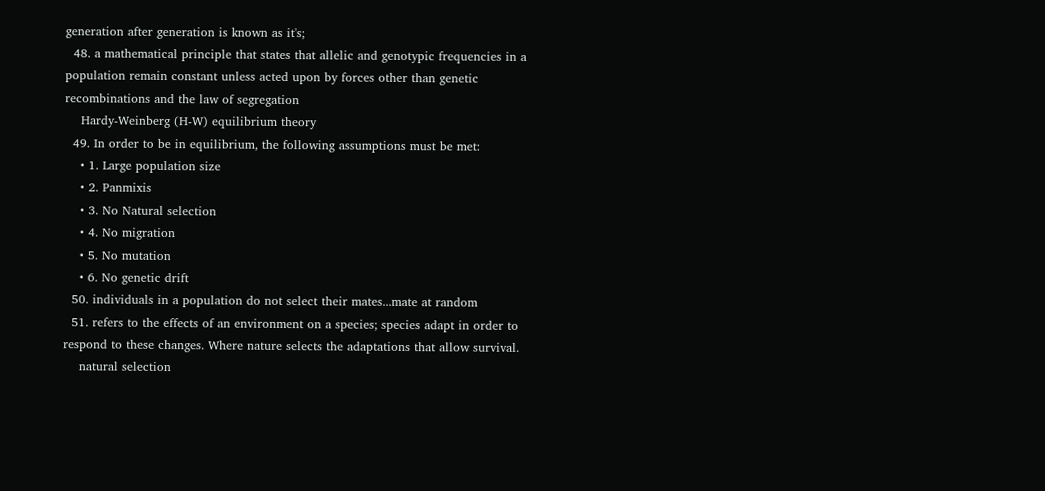generation after generation is known as it's;
  48. a mathematical principle that states that allelic and genotypic frequencies in a population remain constant unless acted upon by forces other than genetic recombinations and the law of segregation
    Hardy-Weinberg (H-W) equilibrium theory
  49. In order to be in equilibrium, the following assumptions must be met:
    • 1. Large population size
    • 2. Panmixis
    • 3. No Natural selection
    • 4. No migration
    • 5. No mutation
    • 6. No genetic drift
  50. individuals in a population do not select their mates...mate at random
  51. refers to the effects of an environment on a species; species adapt in order to respond to these changes. Where nature selects the adaptations that allow survival.
    natural selection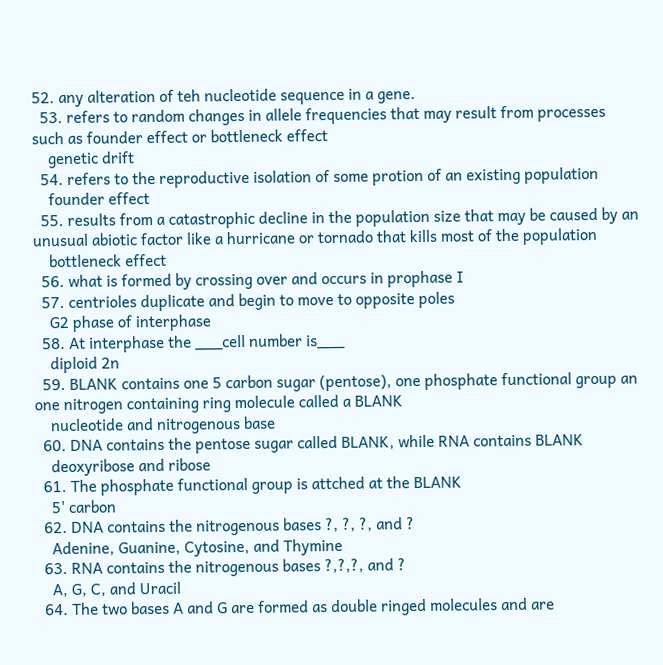52. any alteration of teh nucleotide sequence in a gene.
  53. refers to random changes in allele frequencies that may result from processes such as founder effect or bottleneck effect
    genetic drift
  54. refers to the reproductive isolation of some protion of an existing population
    founder effect
  55. results from a catastrophic decline in the population size that may be caused by an unusual abiotic factor like a hurricane or tornado that kills most of the population
    bottleneck effect
  56. what is formed by crossing over and occurs in prophase I
  57. centrioles duplicate and begin to move to opposite poles
    G2 phase of interphase
  58. At interphase the ___cell number is___
    diploid 2n
  59. BLANK contains one 5 carbon sugar (pentose), one phosphate functional group an one nitrogen containing ring molecule called a BLANK
    nucleotide and nitrogenous base
  60. DNA contains the pentose sugar called BLANK, while RNA contains BLANK
    deoxyribose and ribose
  61. The phosphate functional group is attched at the BLANK
    5' carbon
  62. DNA contains the nitrogenous bases ?, ?, ?, and ?
    Adenine, Guanine, Cytosine, and Thymine
  63. RNA contains the nitrogenous bases ?,?,?, and ?
    A, G, C, and Uracil
  64. The two bases A and G are formed as double ringed molecules and are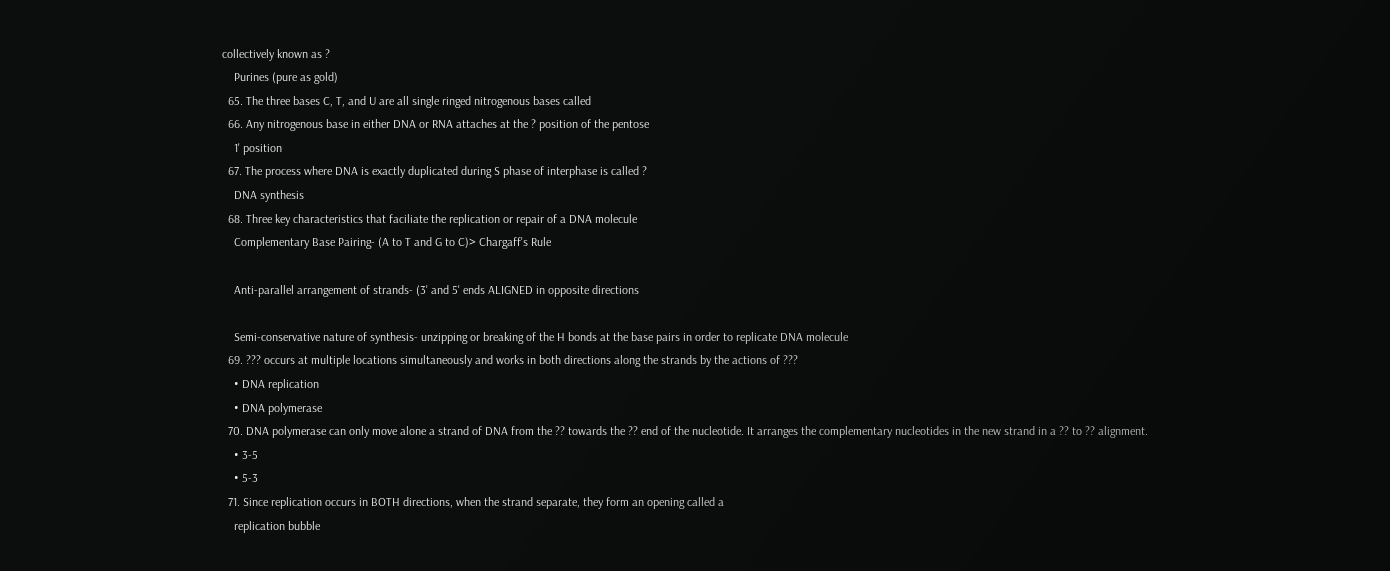collectively known as ?
    Purines (pure as gold)
  65. The three bases C, T, and U are all single ringed nitrogenous bases called
  66. Any nitrogenous base in either DNA or RNA attaches at the ? position of the pentose
    1' position
  67. The process where DNA is exactly duplicated during S phase of interphase is called ?
    DNA synthesis
  68. Three key characteristics that faciliate the replication or repair of a DNA molecule
    Complementary Base Pairing- (A to T and G to C)> Chargaff's Rule

    Anti-parallel arrangement of strands- (3' and 5' ends ALIGNED in opposite directions

    Semi-conservative nature of synthesis- unzipping or breaking of the H bonds at the base pairs in order to replicate DNA molecule
  69. ??? occurs at multiple locations simultaneously and works in both directions along the strands by the actions of ???
    • DNA replication
    • DNA polymerase
  70. DNA polymerase can only move alone a strand of DNA from the ?? towards the ?? end of the nucleotide. It arranges the complementary nucleotides in the new strand in a ?? to ?? alignment.
    • 3-5
    • 5-3
  71. Since replication occurs in BOTH directions, when the strand separate, they form an opening called a
    replication bubble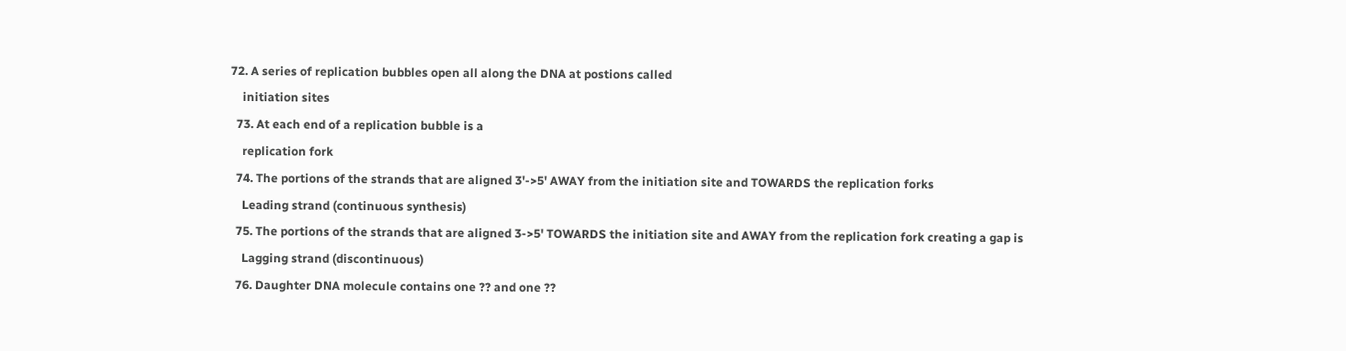72. A series of replication bubbles open all along the DNA at postions called
    initiation sites
  73. At each end of a replication bubble is a
    replication fork
  74. The portions of the strands that are aligned 3'->5' AWAY from the initiation site and TOWARDS the replication forks
    Leading strand (continuous synthesis)
  75. The portions of the strands that are aligned 3->5' TOWARDS the initiation site and AWAY from the replication fork creating a gap is
    Lagging strand (discontinuous)
  76. Daughter DNA molecule contains one ?? and one ??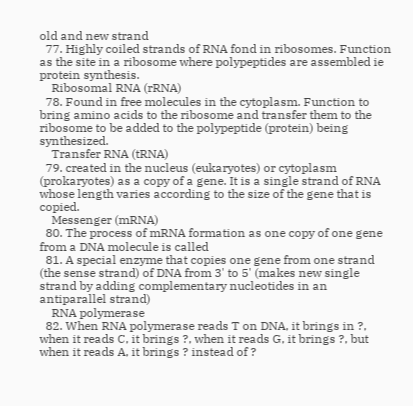old and new strand
  77. Highly coiled strands of RNA fond in ribosomes. Function as the site in a ribosome where polypeptides are assembled ie protein synthesis.
    Ribosomal RNA (rRNA)
  78. Found in free molecules in the cytoplasm. Function to bring amino acids to the ribosome and transfer them to the ribosome to be added to the polypeptide (protein) being synthesized.
    Transfer RNA (tRNA)
  79. created in the nucleus (eukaryotes) or cytoplasm (prokaryotes) as a copy of a gene. It is a single strand of RNA whose length varies according to the size of the gene that is copied.
    Messenger (mRNA)
  80. The process of mRNA formation as one copy of one gene from a DNA molecule is called
  81. A special enzyme that copies one gene from one strand (the sense strand) of DNA from 3' to 5' (makes new single strand by adding complementary nucleotides in an antiparallel strand)
    RNA polymerase
  82. When RNA polymerase reads T on DNA, it brings in ?, when it reads C, it brings ?, when it reads G, it brings ?, but when it reads A, it brings ? instead of ?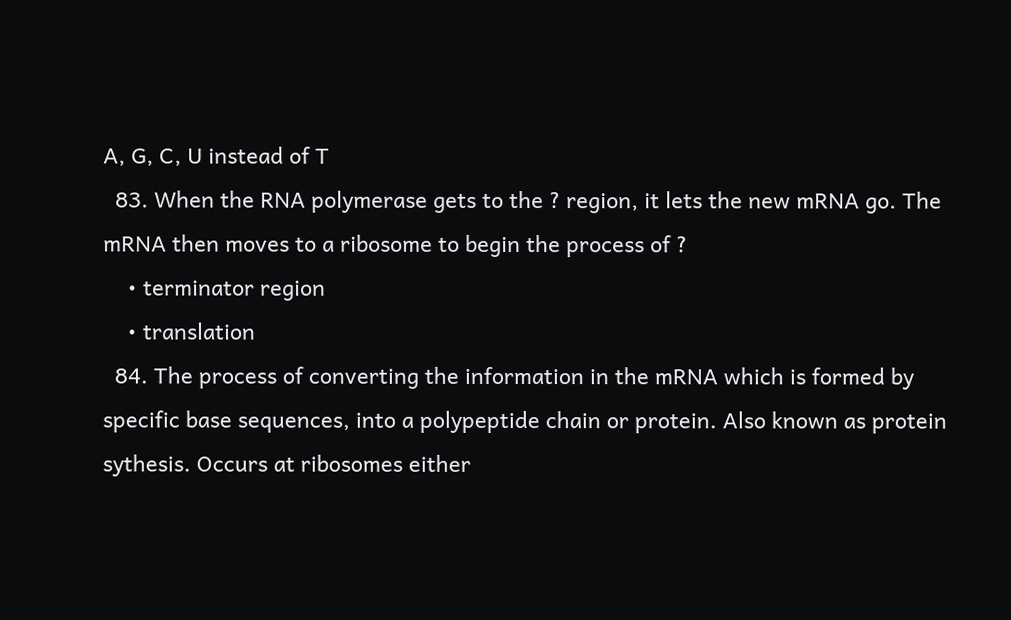A, G, C, U instead of T
  83. When the RNA polymerase gets to the ? region, it lets the new mRNA go. The mRNA then moves to a ribosome to begin the process of ?
    • terminator region
    • translation
  84. The process of converting the information in the mRNA which is formed by specific base sequences, into a polypeptide chain or protein. Also known as protein sythesis. Occurs at ribosomes either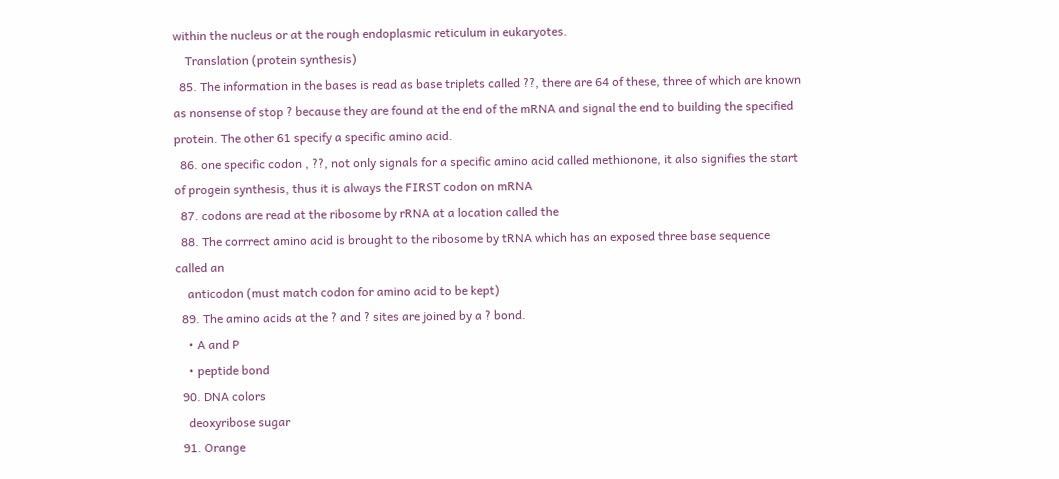within the nucleus or at the rough endoplasmic reticulum in eukaryotes.
    Translation (protein synthesis)
  85. The information in the bases is read as base triplets called ??, there are 64 of these, three of which are known as nonsense of stop ? because they are found at the end of the mRNA and signal the end to building the specified protein. The other 61 specify a specific amino acid.
  86. one specific codon , ??, not only signals for a specific amino acid called methionone, it also signifies the start of progein synthesis, thus it is always the FIRST codon on mRNA
  87. codons are read at the ribosome by rRNA at a location called the
  88. The corrrect amino acid is brought to the ribosome by tRNA which has an exposed three base sequence called an
    anticodon (must match codon for amino acid to be kept)
  89. The amino acids at the ? and ? sites are joined by a ? bond.
    • A and P
    • peptide bond
  90. DNA colors
    deoxyribose sugar
  91. Orange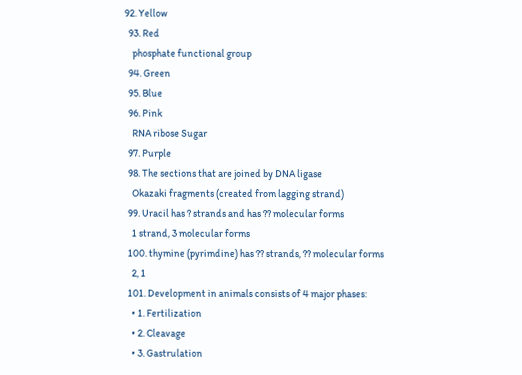92. Yellow
  93. Red
    phosphate functional group
  94. Green
  95. Blue
  96. Pink
    RNA ribose Sugar
  97. Purple
  98. The sections that are joined by DNA ligase
    Okazaki fragments (created from lagging strand)
  99. Uracil has ? strands and has ?? molecular forms
    1 strand, 3 molecular forms
  100. thymine (pyrimdine) has ?? strands, ?? molecular forms
    2, 1
  101. Development in animals consists of 4 major phases:
    • 1. Fertilization
    • 2. Cleavage
    • 3. Gastrulation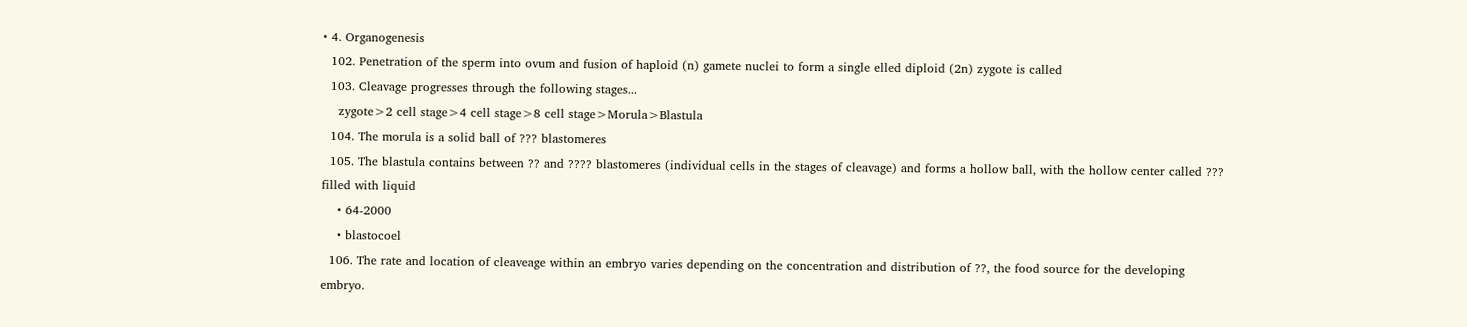• 4. Organogenesis
  102. Penetration of the sperm into ovum and fusion of haploid (n) gamete nuclei to form a single elled diploid (2n) zygote is called
  103. Cleavage progresses through the following stages...
    zygote>2 cell stage>4 cell stage>8 cell stage>Morula>Blastula
  104. The morula is a solid ball of ??? blastomeres
  105. The blastula contains between ?? and ???? blastomeres (individual cells in the stages of cleavage) and forms a hollow ball, with the hollow center called ??? filled with liquid
    • 64-2000
    • blastocoel
  106. The rate and location of cleaveage within an embryo varies depending on the concentration and distribution of ??, the food source for the developing embryo.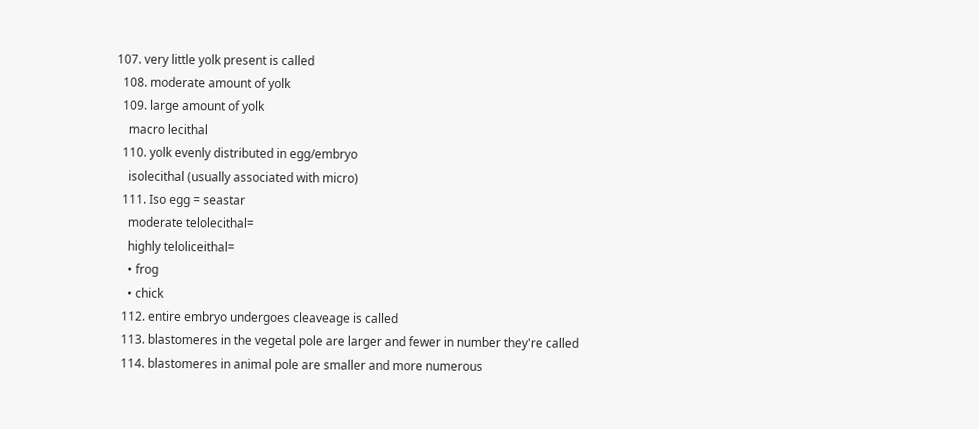107. very little yolk present is called
  108. moderate amount of yolk
  109. large amount of yolk
    macro lecithal
  110. yolk evenly distributed in egg/embryo
    isolecithal (usually associated with micro)
  111. Iso egg = seastar
    moderate telolecithal=
    highly teloliceithal=
    • frog
    • chick
  112. entire embryo undergoes cleaveage is called
  113. blastomeres in the vegetal pole are larger and fewer in number they're called
  114. blastomeres in animal pole are smaller and more numerous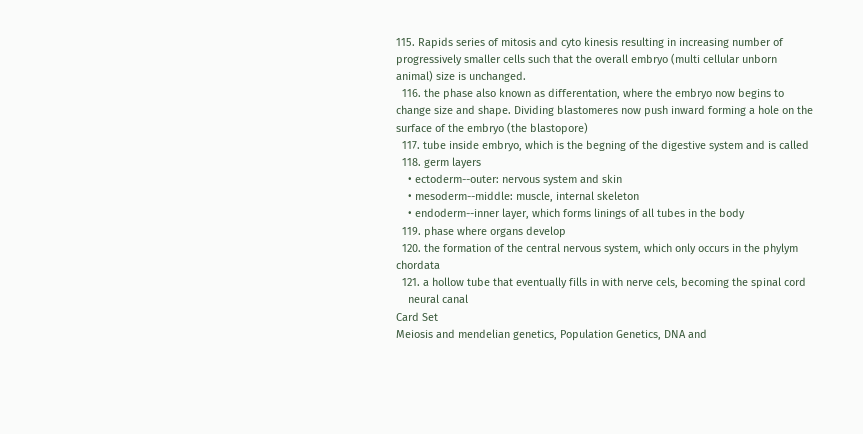115. Rapids series of mitosis and cyto kinesis resulting in increasing number of progressively smaller cells such that the overall embryo (multi cellular unborn animal) size is unchanged.
  116. the phase also known as differentation, where the embryo now begins to change size and shape. Dividing blastomeres now push inward forming a hole on the surface of the embryo (the blastopore)
  117. tube inside embryo, which is the begning of the digestive system and is called
  118. germ layers
    • ectoderm--outer: nervous system and skin
    • mesoderm--middle: muscle, internal skeleton
    • endoderm--inner layer, which forms linings of all tubes in the body
  119. phase where organs develop
  120. the formation of the central nervous system, which only occurs in the phylym chordata
  121. a hollow tube that eventually fills in with nerve cels, becoming the spinal cord
    neural canal
Card Set
Meiosis and mendelian genetics, Population Genetics, DNA and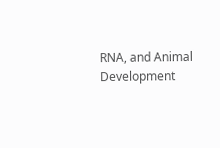RNA, and Animal Development